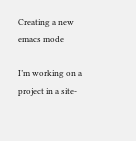Creating a new emacs mode

I’m working on a project in a site-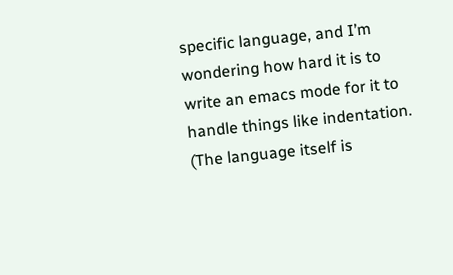specific language, and I’m wondering how hard it is to write an emacs mode for it to handle things like indentation. (The language itself is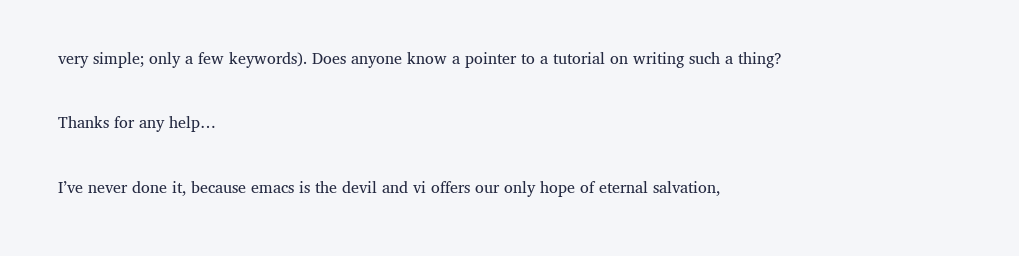very simple; only a few keywords). Does anyone know a pointer to a tutorial on writing such a thing?

Thanks for any help…

I’ve never done it, because emacs is the devil and vi offers our only hope of eternal salvation,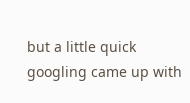but a little quick googling came up with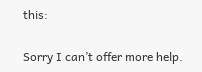this:

Sorry I can’t offer more help.